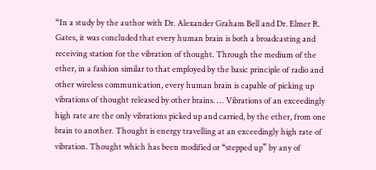“In a study by the author with Dr. Alexander Graham Bell and Dr. Elmer R. Gates, it was concluded that every human brain is both a broadcasting and receiving station for the vibration of thought. Through the medium of the ether, in a fashion similar to that employed by the basic principle of radio and other wireless communication, every human brain is capable of picking up vibrations of thought released by other brains. … Vibrations of an exceedingly high rate are the only vibrations picked up and carried, by the ether, from one brain to another. Thought is energy travelling at an exceedingly high rate of vibration. Thought which has been modified or “stepped up” by any of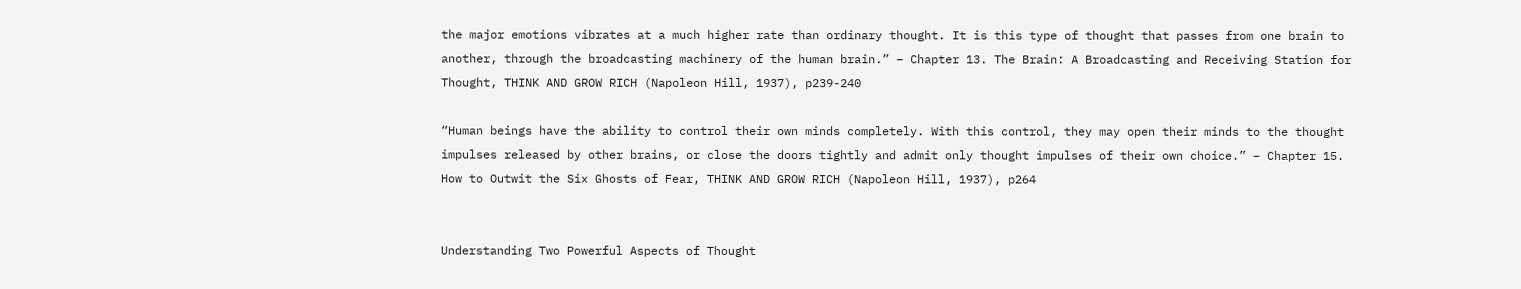the major emotions vibrates at a much higher rate than ordinary thought. It is this type of thought that passes from one brain to another, through the broadcasting machinery of the human brain.” – Chapter 13. The Brain: A Broadcasting and Receiving Station for Thought, THINK AND GROW RICH (Napoleon Hill, 1937), p239-240

“Human beings have the ability to control their own minds completely. With this control, they may open their minds to the thought impulses released by other brains, or close the doors tightly and admit only thought impulses of their own choice.” – Chapter 15. How to Outwit the Six Ghosts of Fear, THINK AND GROW RICH (Napoleon Hill, 1937), p264


Understanding Two Powerful Aspects of Thought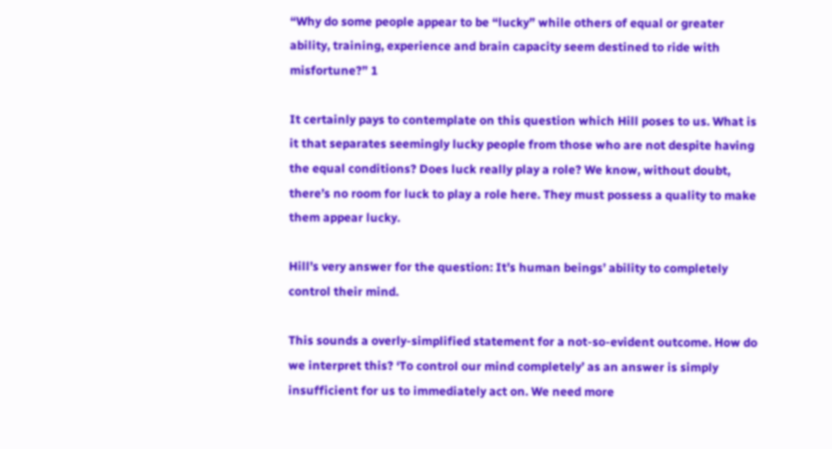“Why do some people appear to be “lucky” while others of equal or greater ability, training, experience and brain capacity seem destined to ride with misfortune?” 1

It certainly pays to contemplate on this question which Hill poses to us. What is it that separates seemingly lucky people from those who are not despite having the equal conditions? Does luck really play a role? We know, without doubt, there’s no room for luck to play a role here. They must possess a quality to make them appear lucky.

Hill’s very answer for the question: It’s human beings’ ability to completely control their mind.

This sounds a overly-simplified statement for a not-so-evident outcome. How do we interpret this? ‘To control our mind completely’ as an answer is simply insufficient for us to immediately act on. We need more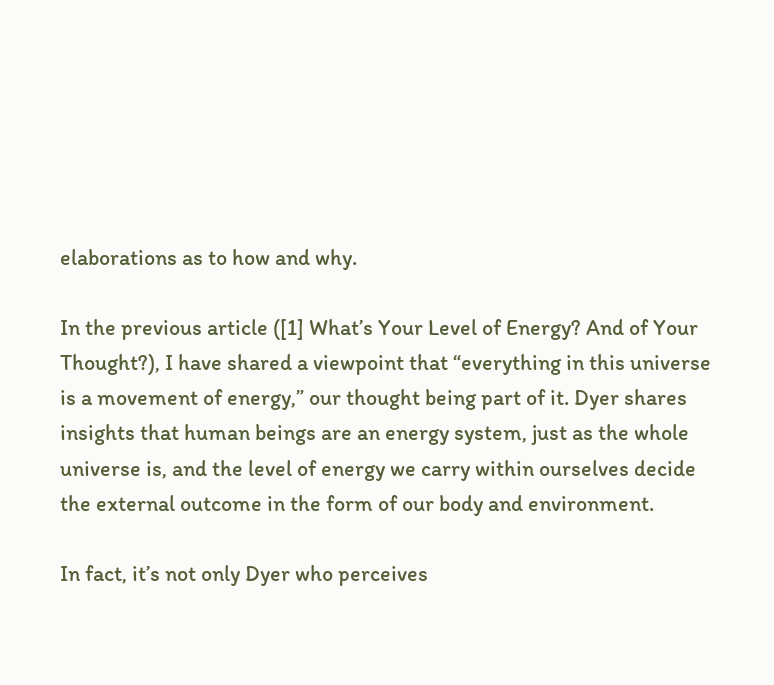elaborations as to how and why.

In the previous article ([1] What’s Your Level of Energy? And of Your Thought?), I have shared a viewpoint that “everything in this universe is a movement of energy,” our thought being part of it. Dyer shares insights that human beings are an energy system, just as the whole universe is, and the level of energy we carry within ourselves decide the external outcome in the form of our body and environment.

In fact, it’s not only Dyer who perceives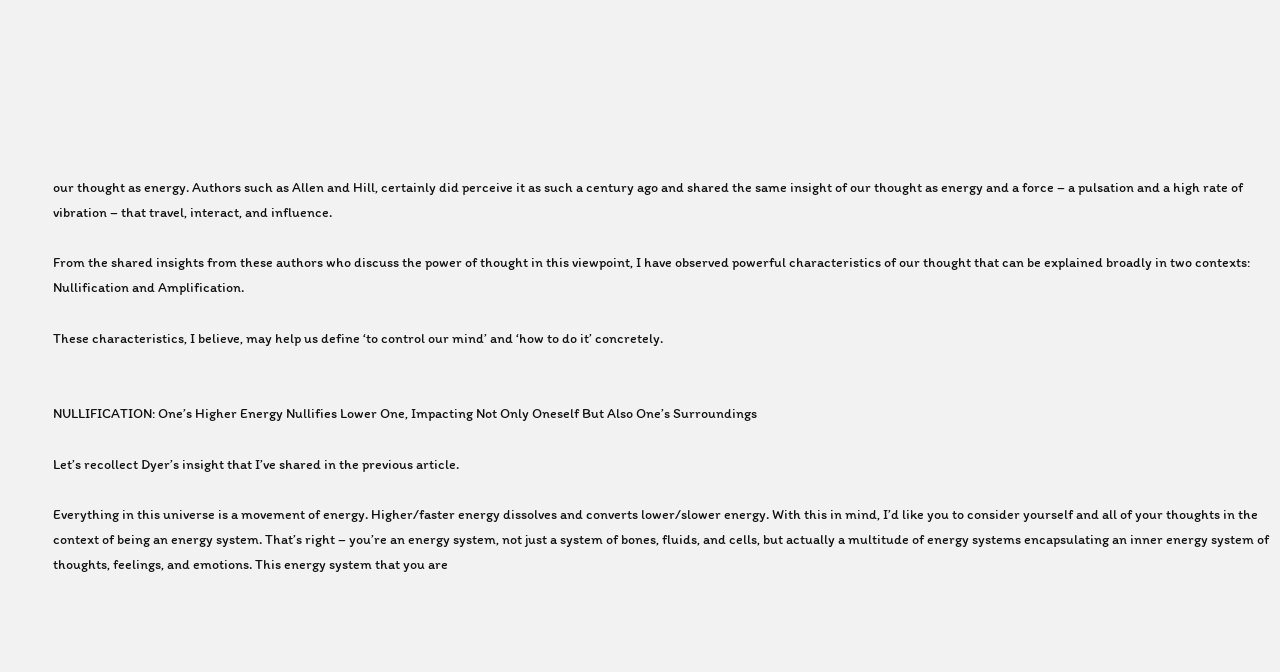our thought as energy. Authors such as Allen and Hill, certainly did perceive it as such a century ago and shared the same insight of our thought as energy and a force – a pulsation and a high rate of vibration – that travel, interact, and influence.

From the shared insights from these authors who discuss the power of thought in this viewpoint, I have observed powerful characteristics of our thought that can be explained broadly in two contexts: Nullification and Amplification.

These characteristics, I believe, may help us define ‘to control our mind’ and ‘how to do it’ concretely.


NULLIFICATION: One’s Higher Energy Nullifies Lower One, Impacting Not Only Oneself But Also One’s Surroundings

Let’s recollect Dyer’s insight that I’ve shared in the previous article.

Everything in this universe is a movement of energy. Higher/faster energy dissolves and converts lower/slower energy. With this in mind, I’d like you to consider yourself and all of your thoughts in the context of being an energy system. That’s right – you’re an energy system, not just a system of bones, fluids, and cells, but actually a multitude of energy systems encapsulating an inner energy system of thoughts, feelings, and emotions. This energy system that you are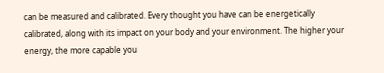can be measured and calibrated. Every thought you have can be energetically calibrated, along with its impact on your body and your environment. The higher your energy, the more capable you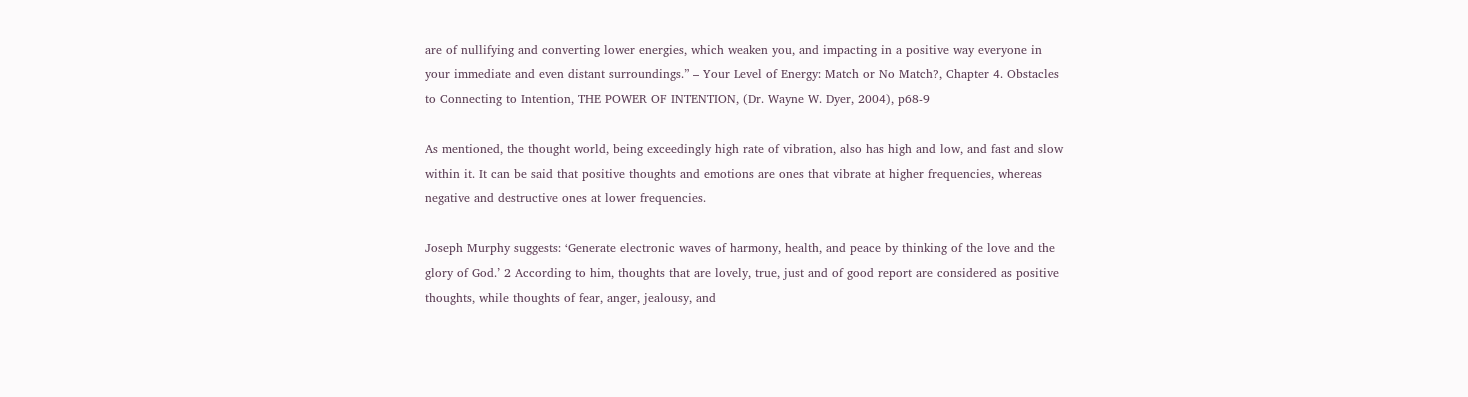are of nullifying and converting lower energies, which weaken you, and impacting in a positive way everyone in your immediate and even distant surroundings.” – Your Level of Energy: Match or No Match?, Chapter 4. Obstacles to Connecting to Intention, THE POWER OF INTENTION, (Dr. Wayne W. Dyer, 2004), p68-9

As mentioned, the thought world, being exceedingly high rate of vibration, also has high and low, and fast and slow within it. It can be said that positive thoughts and emotions are ones that vibrate at higher frequencies, whereas negative and destructive ones at lower frequencies.

Joseph Murphy suggests: ‘Generate electronic waves of harmony, health, and peace by thinking of the love and the glory of God.’ 2 According to him, thoughts that are lovely, true, just and of good report are considered as positive thoughts, while thoughts of fear, anger, jealousy, and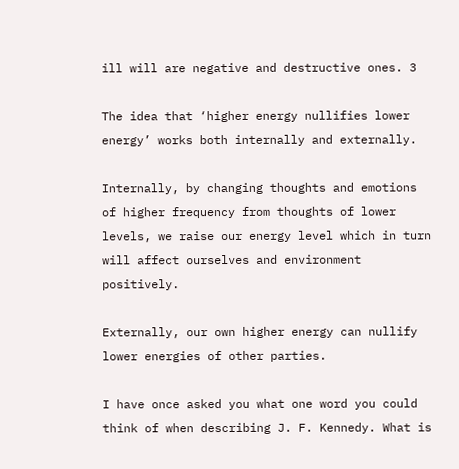ill will are negative and destructive ones. 3

The idea that ‘higher energy nullifies lower energy’ works both internally and externally.

Internally, by changing thoughts and emotions of higher frequency from thoughts of lower levels, we raise our energy level which in turn will affect ourselves and environment positively.

Externally, our own higher energy can nullify lower energies of other parties.

I have once asked you what one word you could think of when describing J. F. Kennedy. What is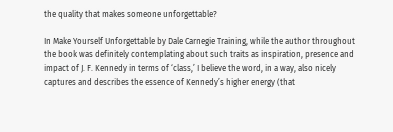the quality that makes someone unforgettable?

In Make Yourself Unforgettable by Dale Carnegie Training, while the author throughout the book was definitely contemplating about such traits as inspiration, presence and impact of J. F. Kennedy in terms of ‘class,’ I believe the word, in a way, also nicely captures and describes the essence of Kennedy’s higher energy (that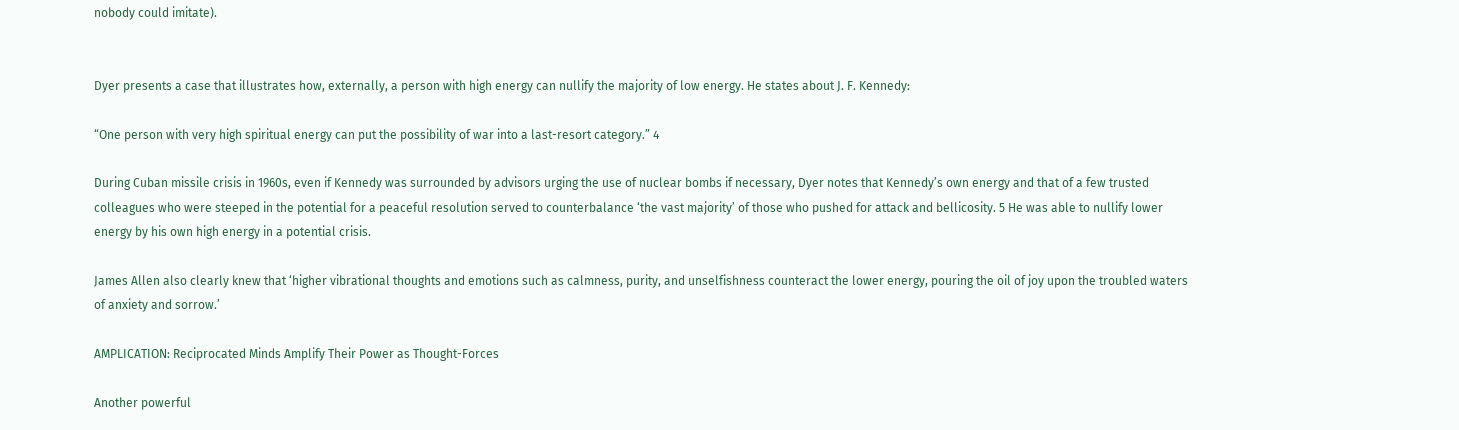nobody could imitate).


Dyer presents a case that illustrates how, externally, a person with high energy can nullify the majority of low energy. He states about J. F. Kennedy:

“One person with very high spiritual energy can put the possibility of war into a last-resort category.” 4

During Cuban missile crisis in 1960s, even if Kennedy was surrounded by advisors urging the use of nuclear bombs if necessary, Dyer notes that Kennedy’s own energy and that of a few trusted colleagues who were steeped in the potential for a peaceful resolution served to counterbalance ‘the vast majority’ of those who pushed for attack and bellicosity. 5 He was able to nullify lower energy by his own high energy in a potential crisis.

James Allen also clearly knew that ‘higher vibrational thoughts and emotions such as calmness, purity, and unselfishness counteract the lower energy, pouring the oil of joy upon the troubled waters of anxiety and sorrow.’

AMPLICATION: Reciprocated Minds Amplify Their Power as Thought-Forces

Another powerful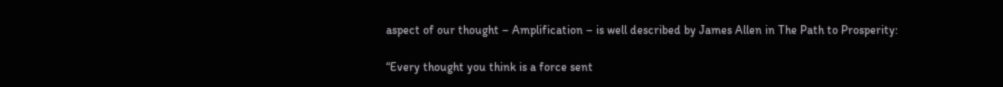aspect of our thought – Amplification – is well described by James Allen in The Path to Prosperity:

“Every thought you think is a force sent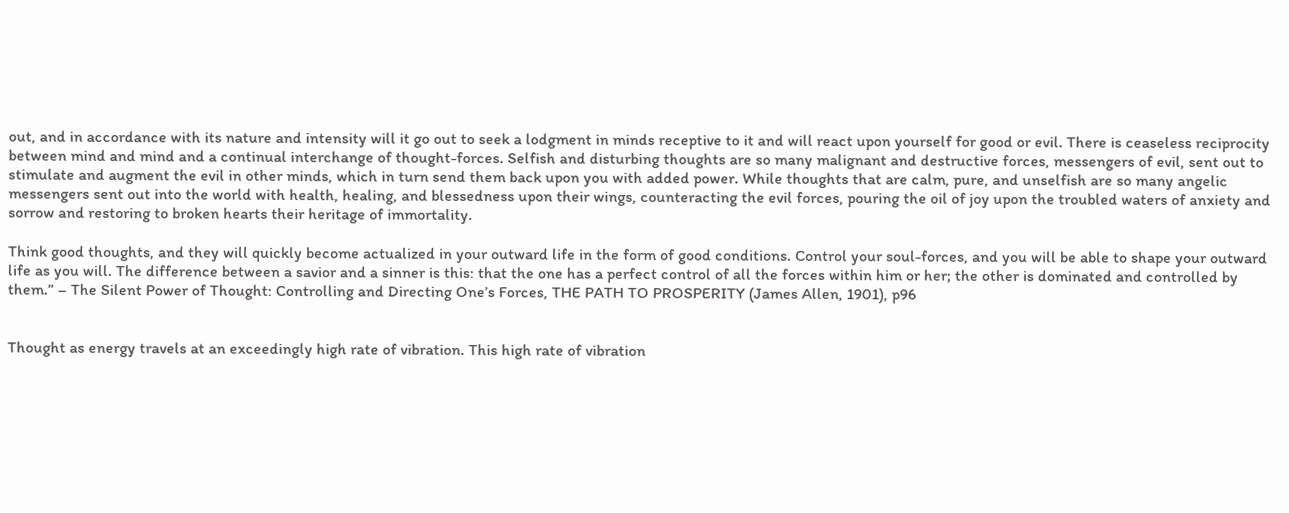out, and in accordance with its nature and intensity will it go out to seek a lodgment in minds receptive to it and will react upon yourself for good or evil. There is ceaseless reciprocity between mind and mind and a continual interchange of thought-forces. Selfish and disturbing thoughts are so many malignant and destructive forces, messengers of evil, sent out to stimulate and augment the evil in other minds, which in turn send them back upon you with added power. While thoughts that are calm, pure, and unselfish are so many angelic messengers sent out into the world with health, healing, and blessedness upon their wings, counteracting the evil forces, pouring the oil of joy upon the troubled waters of anxiety and sorrow and restoring to broken hearts their heritage of immortality.

Think good thoughts, and they will quickly become actualized in your outward life in the form of good conditions. Control your soul-forces, and you will be able to shape your outward life as you will. The difference between a savior and a sinner is this: that the one has a perfect control of all the forces within him or her; the other is dominated and controlled by them.” – The Silent Power of Thought: Controlling and Directing One’s Forces, THE PATH TO PROSPERITY (James Allen, 1901), p96


Thought as energy travels at an exceedingly high rate of vibration. This high rate of vibration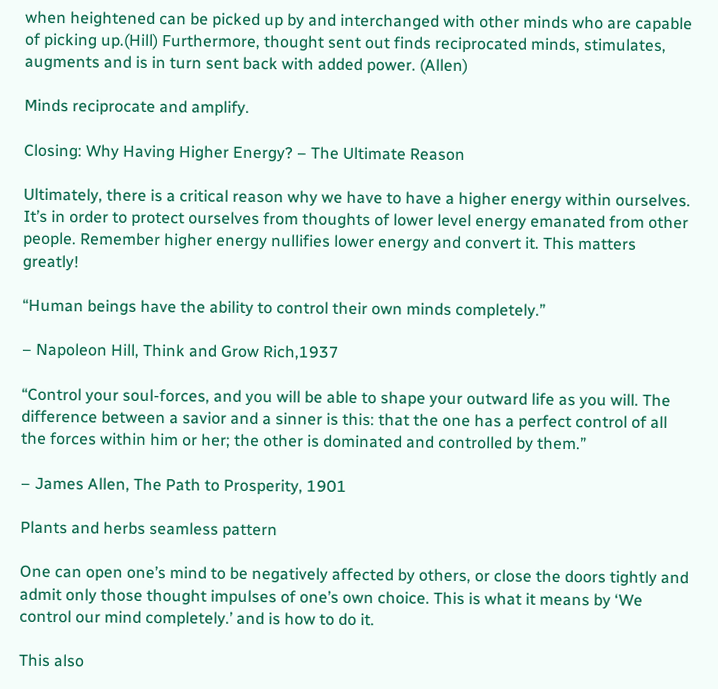when heightened can be picked up by and interchanged with other minds who are capable of picking up.(Hill) Furthermore, thought sent out finds reciprocated minds, stimulates, augments and is in turn sent back with added power. (Allen)

Minds reciprocate and amplify.

Closing: Why Having Higher Energy? – The Ultimate Reason

Ultimately, there is a critical reason why we have to have a higher energy within ourselves. It’s in order to protect ourselves from thoughts of lower level energy emanated from other people. Remember higher energy nullifies lower energy and convert it. This matters greatly!

“Human beings have the ability to control their own minds completely.”

– Napoleon Hill, Think and Grow Rich,1937

“Control your soul-forces, and you will be able to shape your outward life as you will. The difference between a savior and a sinner is this: that the one has a perfect control of all the forces within him or her; the other is dominated and controlled by them.”

– James Allen, The Path to Prosperity, 1901

Plants and herbs seamless pattern

One can open one’s mind to be negatively affected by others, or close the doors tightly and admit only those thought impulses of one’s own choice. This is what it means by ‘We control our mind completely.’ and is how to do it.

This also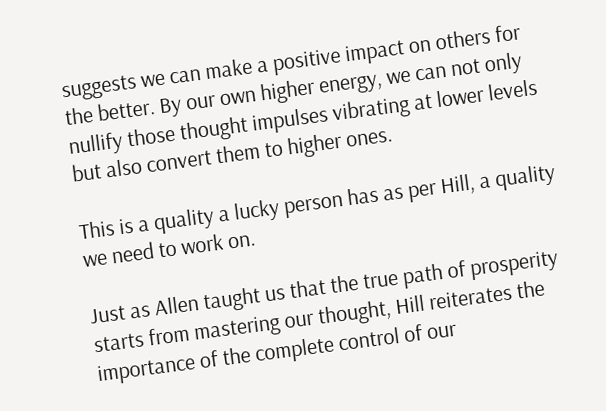suggests we can make a positive impact on others for the better. By our own higher energy, we can not only nullify those thought impulses vibrating at lower levels but also convert them to higher ones.

This is a quality a lucky person has as per Hill, a quality we need to work on.

Just as Allen taught us that the true path of prosperity starts from mastering our thought, Hill reiterates the importance of the complete control of our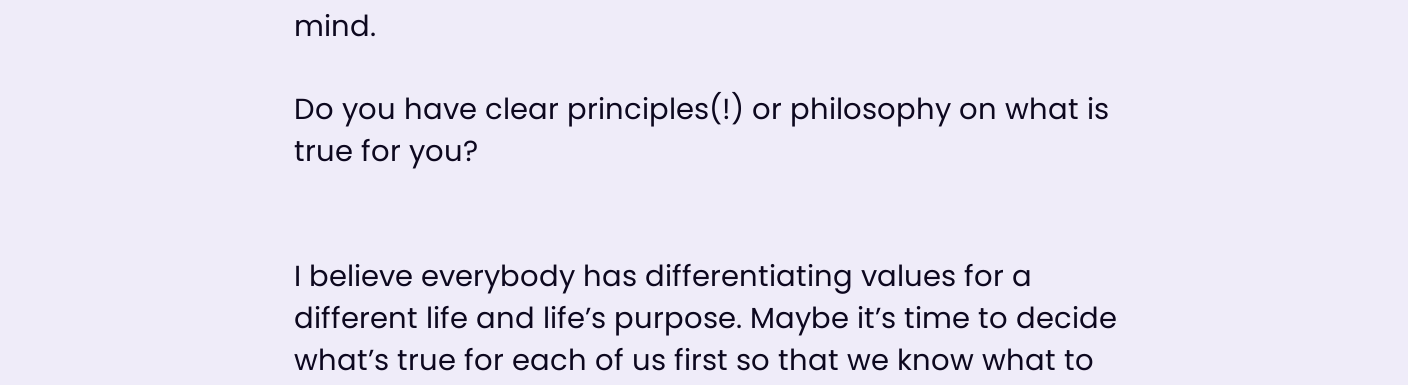mind.

Do you have clear principles(!) or philosophy on what is true for you?


I believe everybody has differentiating values for a different life and life’s purpose. Maybe it’s time to decide what’s true for each of us first so that we know what to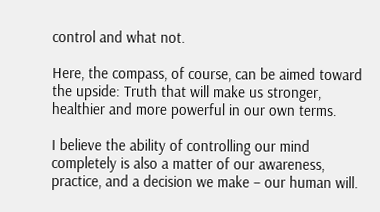control and what not.

Here, the compass, of course, can be aimed toward the upside: Truth that will make us stronger, healthier and more powerful in our own terms.

I believe the ability of controlling our mind completely is also a matter of our awareness, practice, and a decision we make – our human will.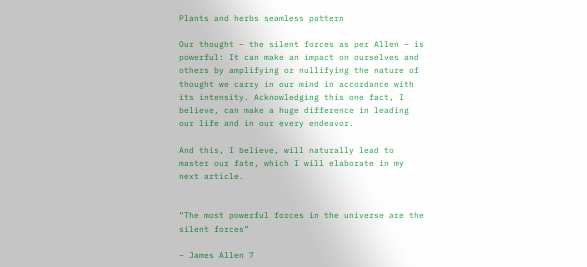Plants and herbs seamless pattern

Our thought – the silent forces as per Allen – is powerful: It can make an impact on ourselves and others by amplifying or nullifying the nature of thought we carry in our mind in accordance with its intensity. Acknowledging this one fact, I believe, can make a huge difference in leading our life and in our every endeavor.

And this, I believe, will naturally lead to master our fate, which I will elaborate in my next article.


“The most powerful forces in the universe are the silent forces”

– James Allen 7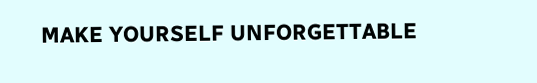MAKE YOURSELF UNFORGETTABLE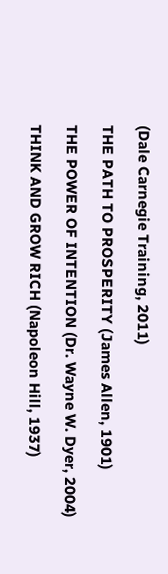(Dale Carnegie Training, 2011)

THE PATH TO PROSPERITY (James Allen, 1901)

THE POWER OF INTENTION (Dr. Wayne W. Dyer, 2004)

THINK AND GROW RICH (Napoleon Hill, 1937)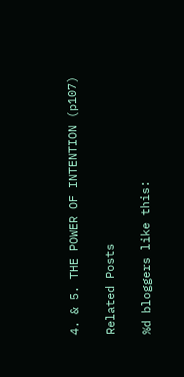4. & 5. THE POWER OF INTENTION (p107)

Related Posts

%d bloggers like this: